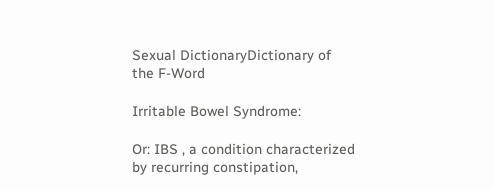Sexual DictionaryDictionary of the F-Word

Irritable Bowel Syndrome:

Or: IBS , a condition characterized by recurring constipation,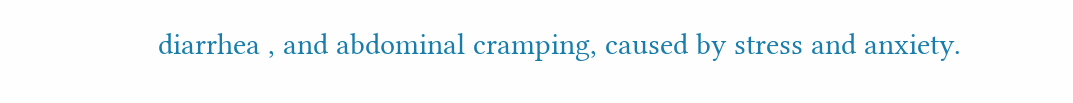diarrhea , and abdominal cramping, caused by stress and anxiety.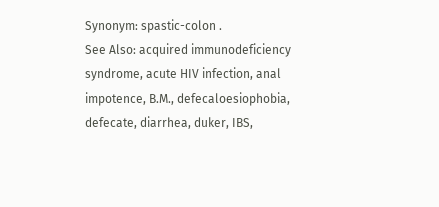Synonym: spastic-colon .
See Also: acquired immunodeficiency syndrome, acute HIV infection, anal impotence, B.M., defecaloesiophobia, defecate, diarrhea, duker, IBS,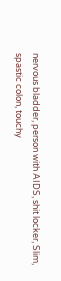nervous bladder, person with AIDS, shit locker, Slim, spastic colon, touchy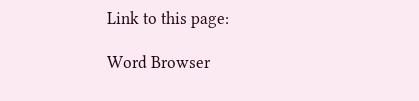Link to this page:

Word Browser